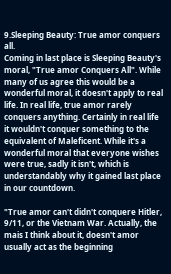9.Sleeping Beauty: True amor conquers all.
Coming in last place is Sleeping Beauty's moral, "True amor Conquers All". While many of us agree this would be a wonderful moral, it doesn't apply to real life. In real life, true amor rarely conquers anything. Certainly in real life it wouldn't conquer something to the equivalent of Maleficent. While it's a wonderful moral that everyone wishes were true, sadly it isn't, which is understandably why it gained last place in our countdown.

"True amor can't didn't conquere Hitler, 9/11, or the Vietnam War. Actually, the mais I think about it, doesn't amor usually act as the beginning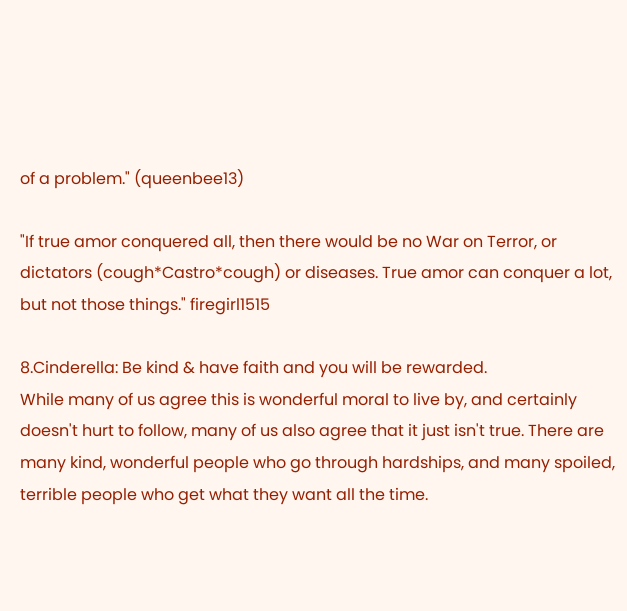of a problem." (queenbee13)

"If true amor conquered all, then there would be no War on Terror, or dictators (cough*Castro*cough) or diseases. True amor can conquer a lot, but not those things." firegirl1515

8.Cinderella: Be kind & have faith and you will be rewarded.
While many of us agree this is wonderful moral to live by, and certainly doesn't hurt to follow, many of us also agree that it just isn't true. There are many kind, wonderful people who go through hardships, and many spoiled, terrible people who get what they want all the time.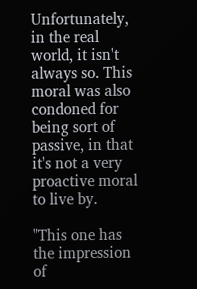Unfortunately, in the real world, it isn't always so. This moral was also condoned for being sort of passive, in that it's not a very proactive moral to live by.

"This one has the impression of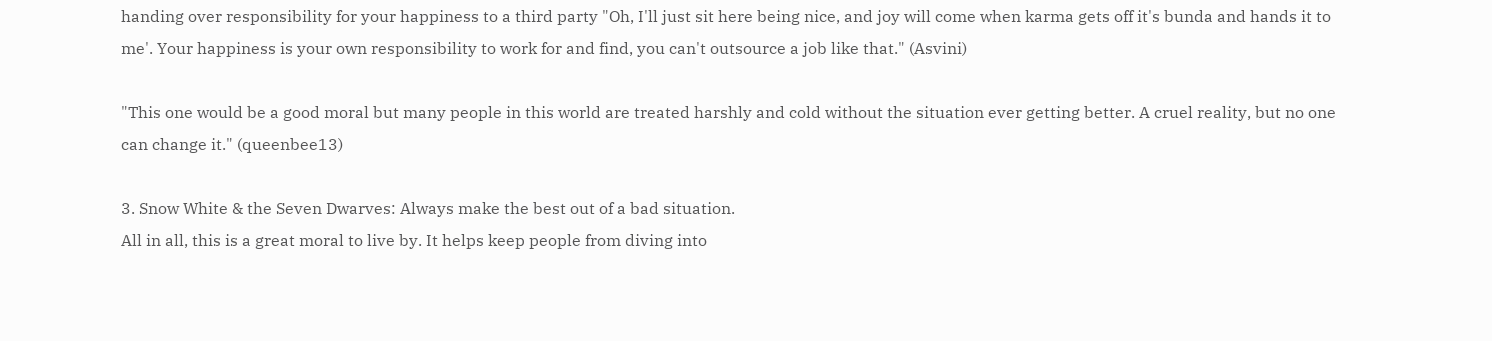handing over responsibility for your happiness to a third party "Oh, I'll just sit here being nice, and joy will come when karma gets off it's bunda and hands it to me'. Your happiness is your own responsibility to work for and find, you can't outsource a job like that." (Asvini)

"This one would be a good moral but many people in this world are treated harshly and cold without the situation ever getting better. A cruel reality, but no one can change it." (queenbee13)

3. Snow White & the Seven Dwarves: Always make the best out of a bad situation.
All in all, this is a great moral to live by. It helps keep people from diving into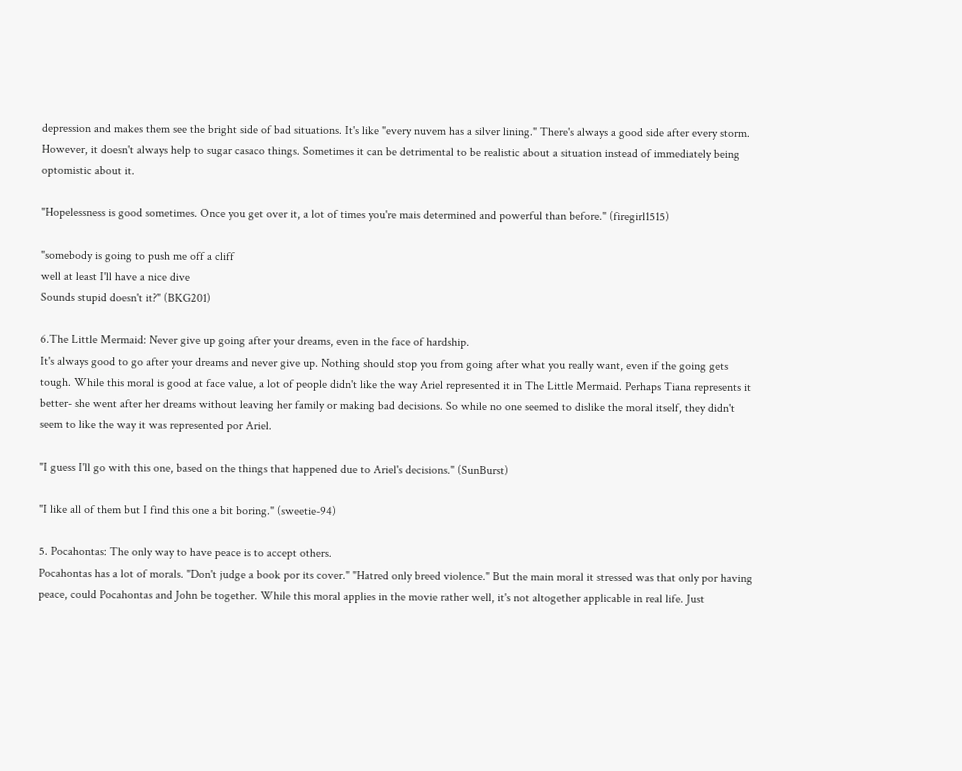depression and makes them see the bright side of bad situations. It's like "every nuvem has a silver lining." There's always a good side after every storm. However, it doesn't always help to sugar casaco things. Sometimes it can be detrimental to be realistic about a situation instead of immediately being optomistic about it.

"Hopelessness is good sometimes. Once you get over it, a lot of times you're mais determined and powerful than before." (firegirl1515)

"somebody is going to push me off a cliff
well at least I'll have a nice dive
Sounds stupid doesn't it?" (BKG201)

6.The Little Mermaid: Never give up going after your dreams, even in the face of hardship.
It's always good to go after your dreams and never give up. Nothing should stop you from going after what you really want, even if the going gets tough. While this moral is good at face value, a lot of people didn't like the way Ariel represented it in The Little Mermaid. Perhaps Tiana represents it better- she went after her dreams without leaving her family or making bad decisions. So while no one seemed to dislike the moral itself, they didn't seem to like the way it was represented por Ariel.

"I guess I'll go with this one, based on the things that happened due to Ariel's decisions." (SunBurst)

"I like all of them but I find this one a bit boring." (sweetie-94)

5. Pocahontas: The only way to have peace is to accept others.
Pocahontas has a lot of morals. "Don't judge a book por its cover." "Hatred only breed violence." But the main moral it stressed was that only por having peace, could Pocahontas and John be together. While this moral applies in the movie rather well, it's not altogether applicable in real life. Just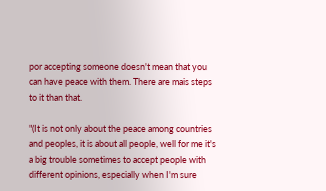por accepting someone doesn't mean that you can have peace with them. There are mais steps to it than that.

"(It is not only about the peace among countries and peoples, it is about all people, well for me it's a big trouble sometimes to accept people with different opinions, especially when I'm sure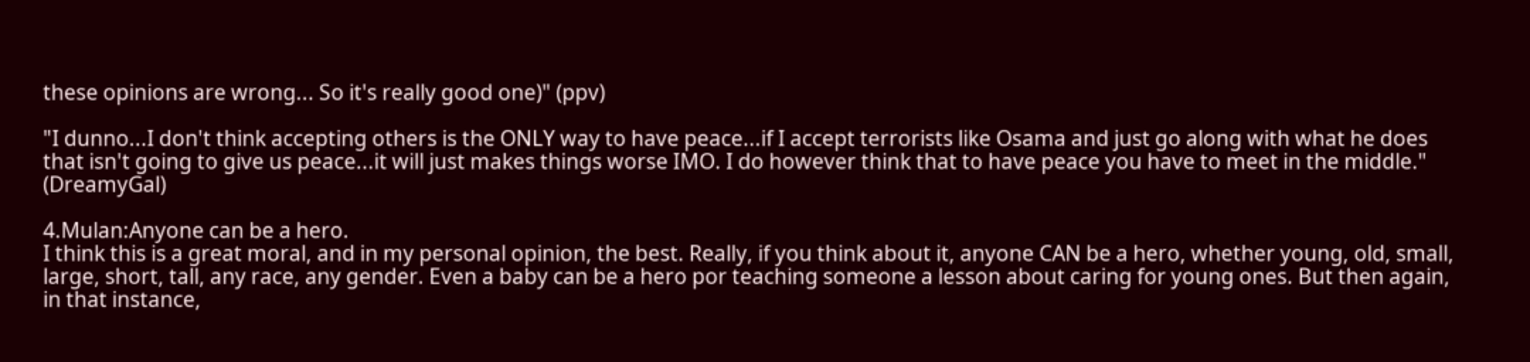these opinions are wrong... So it's really good one)" (ppv)

"I dunno...I don't think accepting others is the ONLY way to have peace...if I accept terrorists like Osama and just go along with what he does that isn't going to give us peace...it will just makes things worse IMO. I do however think that to have peace you have to meet in the middle." (DreamyGal)

4.Mulan:Anyone can be a hero.
I think this is a great moral, and in my personal opinion, the best. Really, if you think about it, anyone CAN be a hero, whether young, old, small, large, short, tall, any race, any gender. Even a baby can be a hero por teaching someone a lesson about caring for young ones. But then again, in that instance,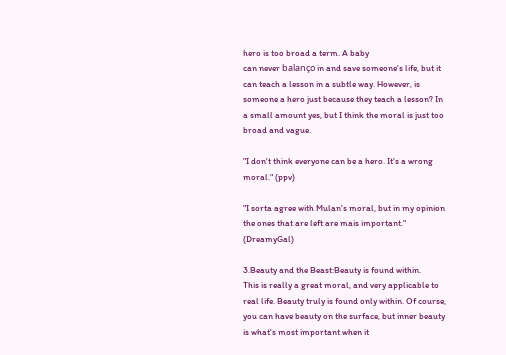hero is too broad a term. A baby
can never balanço in and save someone's life, but it can teach a lesson in a subtle way. However, is someone a hero just because they teach a lesson? In a small amount yes, but I think the moral is just too broad and vague.

"I don't think everyone can be a hero. It's a wrong moral." (ppv)

"I sorta agree with Mulan's moral, but in my opinion the ones that are left are mais important." (DreamyGal)

3.Beauty and the Beast:Beauty is found within.
This is really a great moral, and very applicable to real life. Beauty truly is found only within. Of course, you can have beauty on the surface, but inner beauty is what's most important when it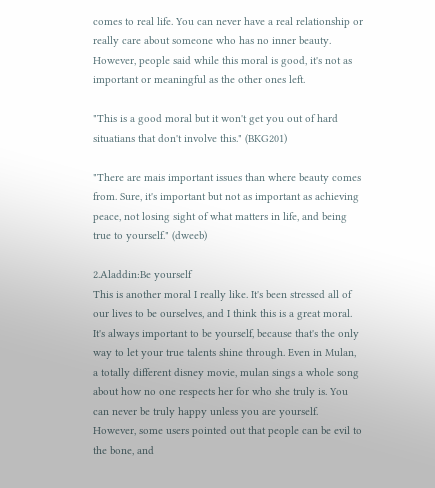comes to real life. You can never have a real relationship or really care about someone who has no inner beauty. However, people said while this moral is good, it's not as important or meaningful as the other ones left.

"This is a good moral but it won't get you out of hard situatians that don't involve this." (BKG201)

"There are mais important issues than where beauty comes from. Sure, it's important but not as important as achieving peace, not losing sight of what matters in life, and being true to yourself." (dweeb)

2.Aladdin:Be yourself
This is another moral I really like. It's been stressed all of our lives to be ourselves, and I think this is a great moral. It's always important to be yourself, because that's the only way to let your true talents shine through. Even in Mulan, a totally different disney movie, mulan sings a whole song about how no one respects her for who she truly is. You can never be truly happy unless you are yourself. However, some users pointed out that people can be evil to the bone, and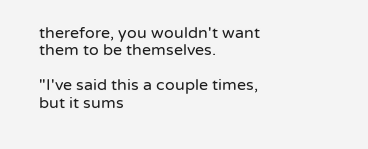therefore, you wouldn't want them to be themselves.

"I've said this a couple times, but it sums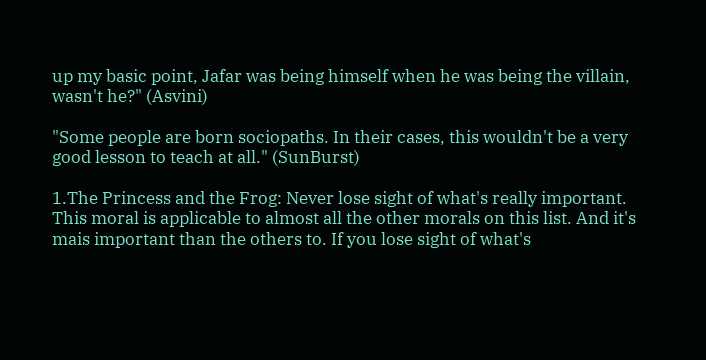up my basic point, Jafar was being himself when he was being the villain, wasn't he?" (Asvini)

"Some people are born sociopaths. In their cases, this wouldn't be a very good lesson to teach at all." (SunBurst)

1.The Princess and the Frog: Never lose sight of what's really important.
This moral is applicable to almost all the other morals on this list. And it's mais important than the others to. If you lose sight of what's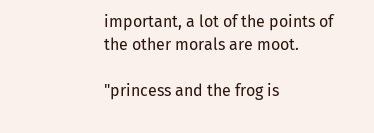important, a lot of the points of the other morals are moot.

"princess and the frog is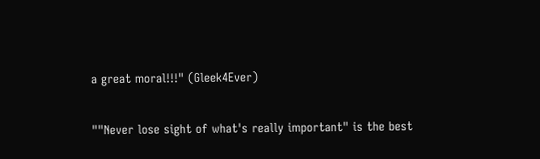a great moral!!!" (Gleek4Ever)

""Never lose sight of what's really important" is the best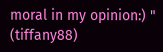moral in my opinion:) " (tiffany88)